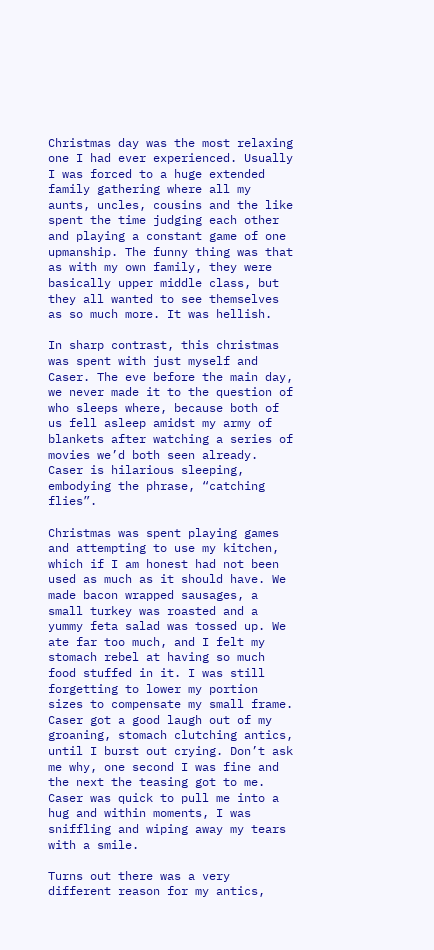Christmas day was the most relaxing one I had ever experienced. Usually I was forced to a huge extended family gathering where all my aunts, uncles, cousins and the like spent the time judging each other and playing a constant game of one upmanship. The funny thing was that as with my own family, they were basically upper middle class, but they all wanted to see themselves as so much more. It was hellish.

In sharp contrast, this christmas was spent with just myself and Caser. The eve before the main day, we never made it to the question of who sleeps where, because both of us fell asleep amidst my army of blankets after watching a series of movies we’d both seen already. Caser is hilarious sleeping, embodying the phrase, “catching flies”.

Christmas was spent playing games and attempting to use my kitchen, which if I am honest had not been used as much as it should have. We made bacon wrapped sausages, a small turkey was roasted and a yummy feta salad was tossed up. We ate far too much, and I felt my stomach rebel at having so much food stuffed in it. I was still forgetting to lower my portion sizes to compensate my small frame. Caser got a good laugh out of my groaning, stomach clutching antics, until I burst out crying. Don’t ask me why, one second I was fine and the next the teasing got to me. Caser was quick to pull me into a hug and within moments, I was sniffling and wiping away my tears with a smile.

Turns out there was a very different reason for my antics,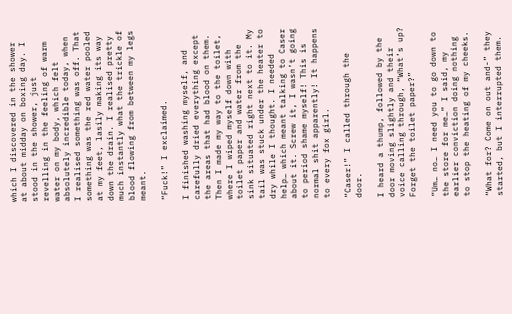which I discovered in the shower at about midday on boxing day. I stood in the shower, just revelling in the feeling of warm water on my body, which felt absolutely incredible today, when I realised something was off. That something was the red water pooled at my feet, lasily making its way down the drain. I realised pretty much instantly what the trickle of blood flowing from between my legs meant.

“Fuck!” I exclaimed.

I finished washing myself, and carefully dried everything except the areas that had blood on them. Then I made my way to the toilet, where I wiped myself down with toilet paper and water from the sink situated right next to it. My tail was stuck under the heater to dry while I thought. I needed help… which meant talking to Caser about it. Screw it, I wasn’t going to period shame myself! This is normal shit apparently! It happens to every fox girl.

“Caser!” I called through the door.

I heard a thump, followed by the door moving slightly and their voice calling through, “What’s up? Forget the toilet paper?”

“Um… no… I need you to go down to the store for me…” I said, my earlier conviction doing nothing to stop the heating of my cheeks.

“What for? Come on out and-” they started, but I interrupted them.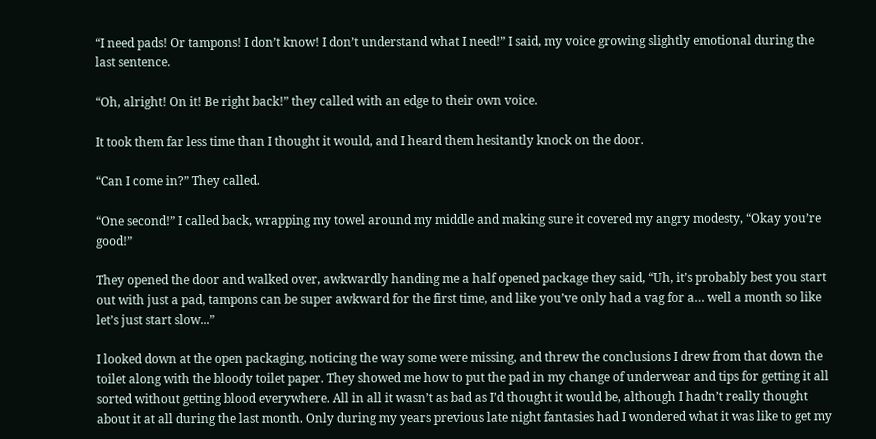“I need pads! Or tampons! I don’t know! I don’t understand what I need!” I said, my voice growing slightly emotional during the last sentence.

“Oh, alright! On it! Be right back!” they called with an edge to their own voice.

It took them far less time than I thought it would, and I heard them hesitantly knock on the door.

“Can I come in?” They called.

“One second!” I called back, wrapping my towel around my middle and making sure it covered my angry modesty, “Okay you’re good!”

They opened the door and walked over, awkwardly handing me a half opened package they said, “Uh, it’s probably best you start out with just a pad, tampons can be super awkward for the first time, and like you’ve only had a vag for a… well a month so like let’s just start slow...”

I looked down at the open packaging, noticing the way some were missing, and threw the conclusions I drew from that down the toilet along with the bloody toilet paper. They showed me how to put the pad in my change of underwear and tips for getting it all sorted without getting blood everywhere. All in all it wasn’t as bad as I’d thought it would be, although I hadn’t really thought about it at all during the last month. Only during my years previous late night fantasies had I wondered what it was like to get my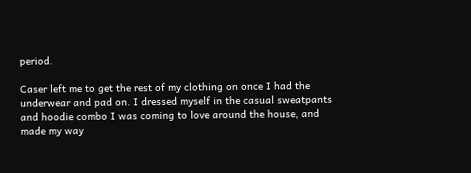period.

Caser left me to get the rest of my clothing on once I had the underwear and pad on. I dressed myself in the casual sweatpants and hoodie combo I was coming to love around the house, and made my way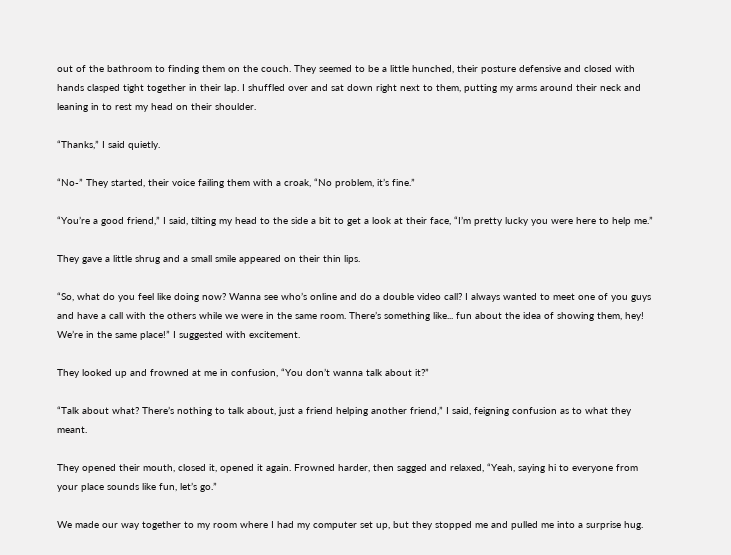out of the bathroom to finding them on the couch. They seemed to be a little hunched, their posture defensive and closed with hands clasped tight together in their lap. I shuffled over and sat down right next to them, putting my arms around their neck and leaning in to rest my head on their shoulder.

“Thanks,” I said quietly.

“No-” They started, their voice failing them with a croak, “No problem, it’s fine.”

“You’re a good friend,” I said, tilting my head to the side a bit to get a look at their face, “I’m pretty lucky you were here to help me.”

They gave a little shrug and a small smile appeared on their thin lips.

“So, what do you feel like doing now? Wanna see who’s online and do a double video call? I always wanted to meet one of you guys and have a call with the others while we were in the same room. There’s something like... fun about the idea of showing them, hey! We’re in the same place!” I suggested with excitement.

They looked up and frowned at me in confusion, “You don’t wanna talk about it?”

“Talk about what? There’s nothing to talk about, just a friend helping another friend,” I said, feigning confusion as to what they meant.

They opened their mouth, closed it, opened it again. Frowned harder, then sagged and relaxed, “Yeah, saying hi to everyone from your place sounds like fun, let’s go.”

We made our way together to my room where I had my computer set up, but they stopped me and pulled me into a surprise hug.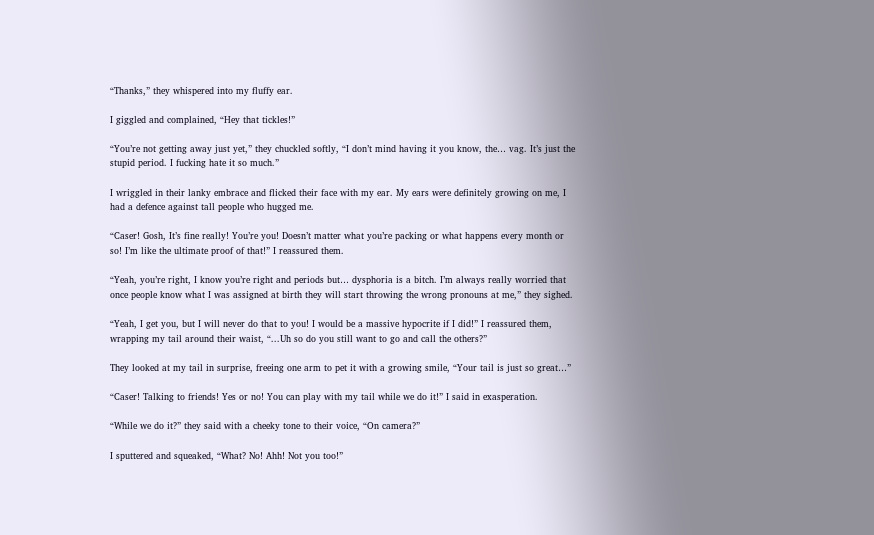“Thanks,” they whispered into my fluffy ear.

I giggled and complained, “Hey that tickles!”

“You’re not getting away just yet,” they chuckled softly, “I don’t mind having it you know, the… vag. It’s just the stupid period. I fucking hate it so much.”

I wriggled in their lanky embrace and flicked their face with my ear. My ears were definitely growing on me, I had a defence against tall people who hugged me.

“Caser! Gosh, It’s fine really! You’re you! Doesn’t matter what you’re packing or what happens every month or so! I’m like the ultimate proof of that!” I reassured them.

“Yeah, you’re right, I know you’re right and periods but… dysphoria is a bitch. I’m always really worried that once people know what I was assigned at birth they will start throwing the wrong pronouns at me,” they sighed.

“Yeah, I get you, but I will never do that to you! I would be a massive hypocrite if I did!” I reassured them, wrapping my tail around their waist, “...Uh so do you still want to go and call the others?”

They looked at my tail in surprise, freeing one arm to pet it with a growing smile, “Your tail is just so great…”

“Caser! Talking to friends! Yes or no! You can play with my tail while we do it!” I said in exasperation.

“While we do it?” they said with a cheeky tone to their voice, “On camera?”

I sputtered and squeaked, “What? No! Ahh! Not you too!”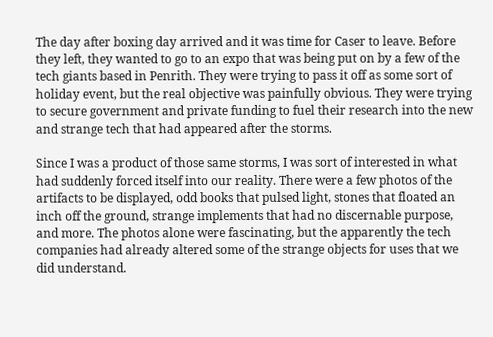The day after boxing day arrived and it was time for Caser to leave. Before they left, they wanted to go to an expo that was being put on by a few of the tech giants based in Penrith. They were trying to pass it off as some sort of holiday event, but the real objective was painfully obvious. They were trying to secure government and private funding to fuel their research into the new and strange tech that had appeared after the storms.

Since I was a product of those same storms, I was sort of interested in what had suddenly forced itself into our reality. There were a few photos of the artifacts to be displayed, odd books that pulsed light, stones that floated an inch off the ground, strange implements that had no discernable purpose, and more. The photos alone were fascinating, but the apparently the tech companies had already altered some of the strange objects for uses that we did understand.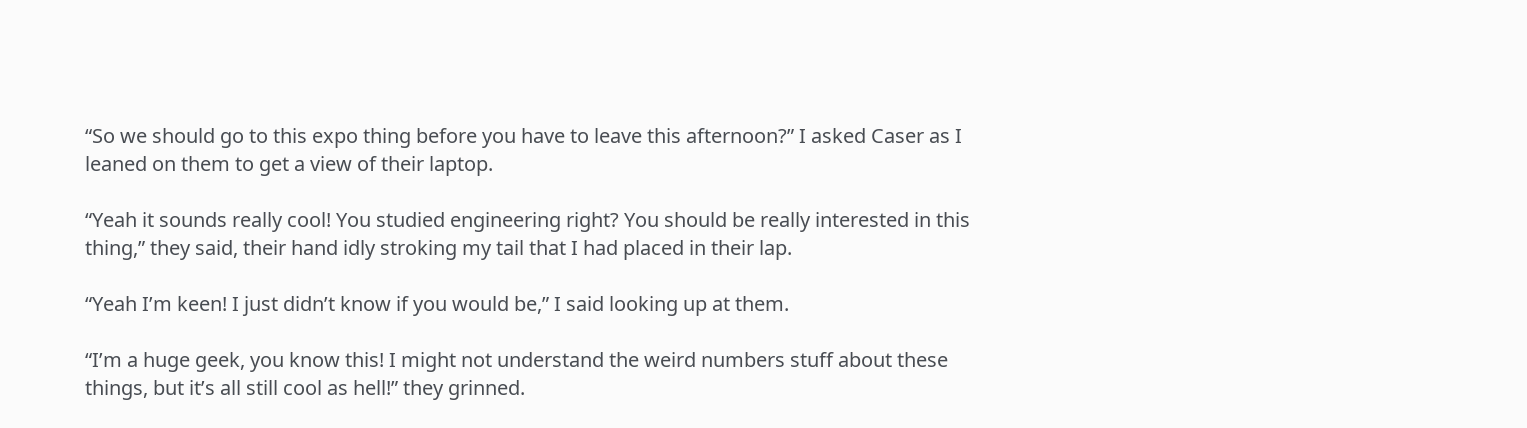“So we should go to this expo thing before you have to leave this afternoon?” I asked Caser as I leaned on them to get a view of their laptop.

“Yeah it sounds really cool! You studied engineering right? You should be really interested in this thing,” they said, their hand idly stroking my tail that I had placed in their lap.

“Yeah I’m keen! I just didn’t know if you would be,” I said looking up at them.

“I’m a huge geek, you know this! I might not understand the weird numbers stuff about these things, but it’s all still cool as hell!” they grinned.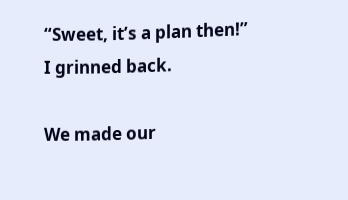“Sweet, it’s a plan then!” I grinned back.

We made our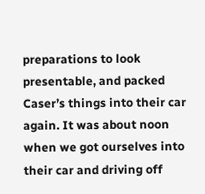preparations to look presentable, and packed Caser’s things into their car again. It was about noon when we got ourselves into their car and driving off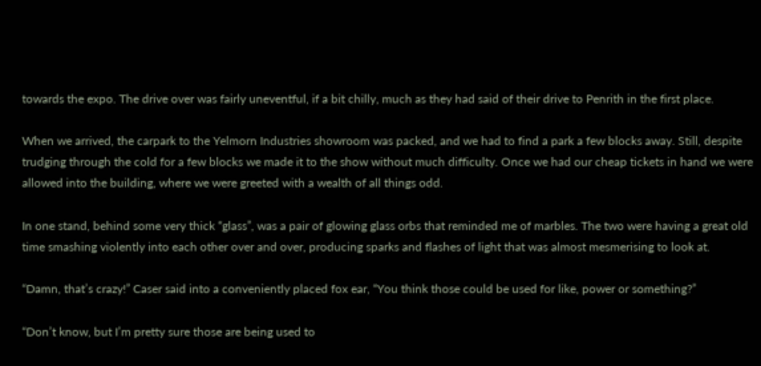towards the expo. The drive over was fairly uneventful, if a bit chilly, much as they had said of their drive to Penrith in the first place.

When we arrived, the carpark to the Yelmorn Industries showroom was packed, and we had to find a park a few blocks away. Still, despite trudging through the cold for a few blocks we made it to the show without much difficulty. Once we had our cheap tickets in hand we were allowed into the building, where we were greeted with a wealth of all things odd.

In one stand, behind some very thick “glass”, was a pair of glowing glass orbs that reminded me of marbles. The two were having a great old time smashing violently into each other over and over, producing sparks and flashes of light that was almost mesmerising to look at.

“Damn, that’s crazy!” Caser said into a conveniently placed fox ear, “You think those could be used for like, power or something?”

“Don’t know, but I’m pretty sure those are being used to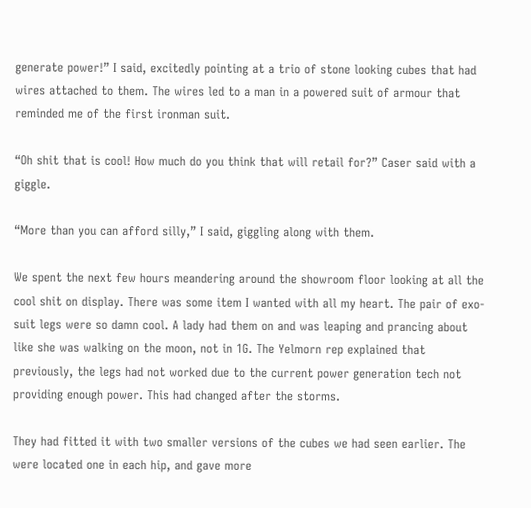generate power!” I said, excitedly pointing at a trio of stone looking cubes that had wires attached to them. The wires led to a man in a powered suit of armour that reminded me of the first ironman suit.

“Oh shit that is cool! How much do you think that will retail for?” Caser said with a giggle.

“More than you can afford silly,” I said, giggling along with them.

We spent the next few hours meandering around the showroom floor looking at all the cool shit on display. There was some item I wanted with all my heart. The pair of exo-suit legs were so damn cool. A lady had them on and was leaping and prancing about like she was walking on the moon, not in 1G. The Yelmorn rep explained that previously, the legs had not worked due to the current power generation tech not providing enough power. This had changed after the storms.

They had fitted it with two smaller versions of the cubes we had seen earlier. The were located one in each hip, and gave more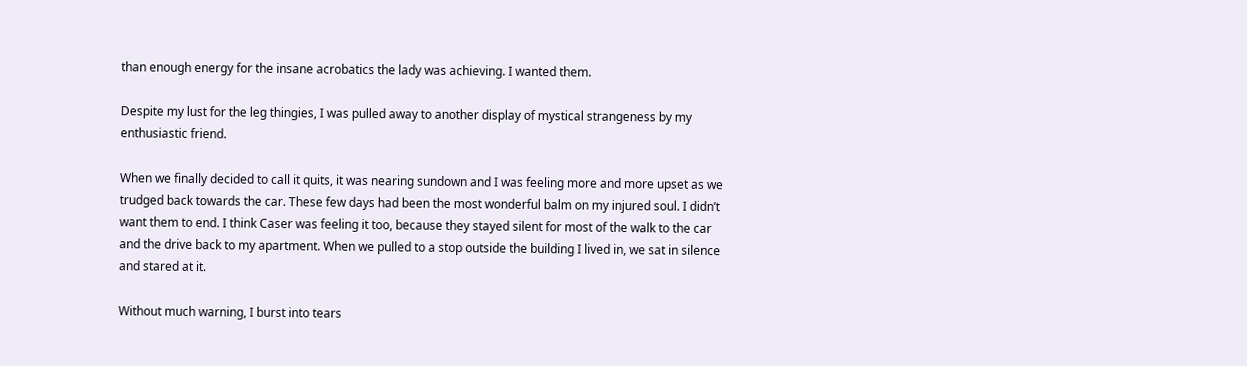than enough energy for the insane acrobatics the lady was achieving. I wanted them.

Despite my lust for the leg thingies, I was pulled away to another display of mystical strangeness by my enthusiastic friend.

When we finally decided to call it quits, it was nearing sundown and I was feeling more and more upset as we trudged back towards the car. These few days had been the most wonderful balm on my injured soul. I didn’t want them to end. I think Caser was feeling it too, because they stayed silent for most of the walk to the car and the drive back to my apartment. When we pulled to a stop outside the building I lived in, we sat in silence and stared at it.

Without much warning, I burst into tears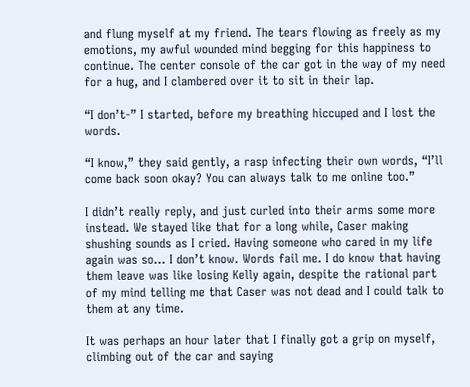and flung myself at my friend. The tears flowing as freely as my emotions, my awful wounded mind begging for this happiness to continue. The center console of the car got in the way of my need for a hug, and I clambered over it to sit in their lap.

“I don’t-” I started, before my breathing hiccuped and I lost the words.

“I know,” they said gently, a rasp infecting their own words, “I’ll come back soon okay? You can always talk to me online too.”

I didn’t really reply, and just curled into their arms some more instead. We stayed like that for a long while, Caser making shushing sounds as I cried. Having someone who cared in my life again was so… I don’t know. Words fail me. I do know that having them leave was like losing Kelly again, despite the rational part of my mind telling me that Caser was not dead and I could talk to them at any time.

It was perhaps an hour later that I finally got a grip on myself, climbing out of the car and saying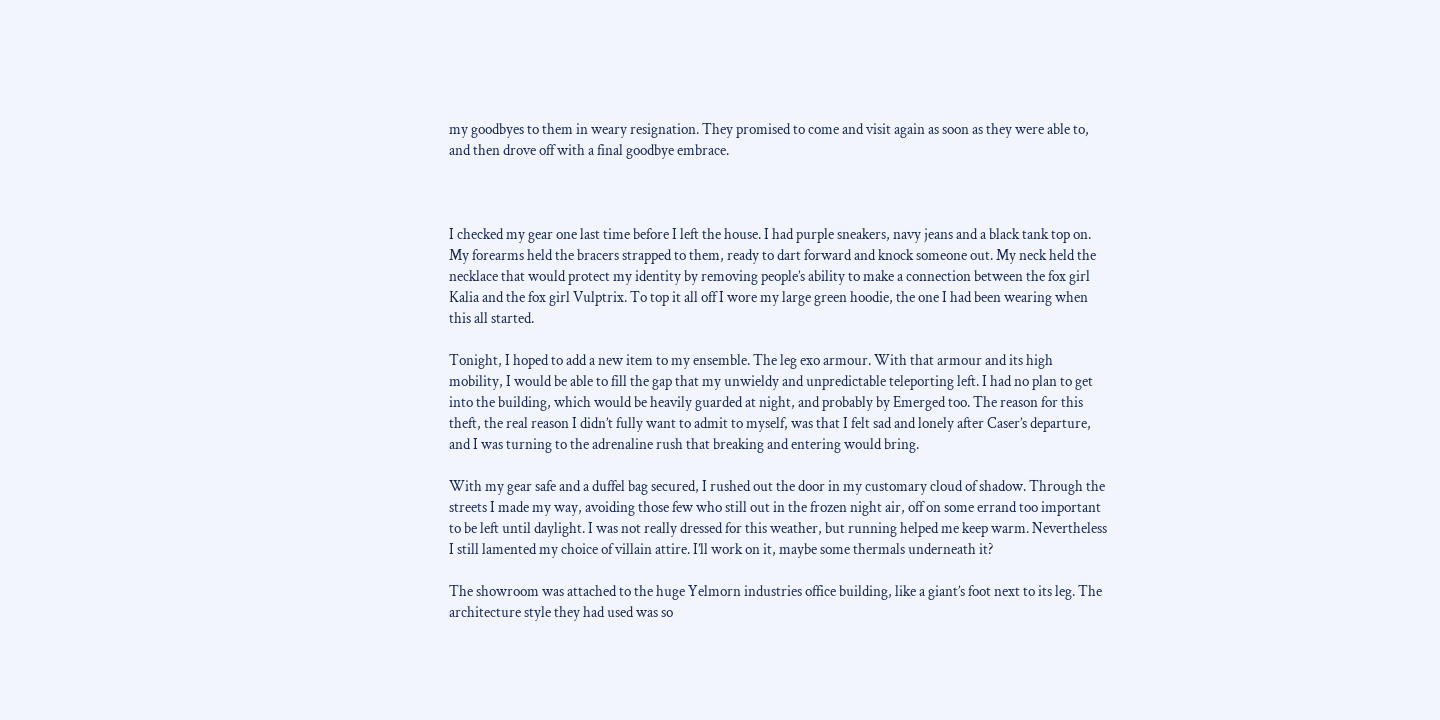my goodbyes to them in weary resignation. They promised to come and visit again as soon as they were able to, and then drove off with a final goodbye embrace.



I checked my gear one last time before I left the house. I had purple sneakers, navy jeans and a black tank top on. My forearms held the bracers strapped to them, ready to dart forward and knock someone out. My neck held the necklace that would protect my identity by removing people’s ability to make a connection between the fox girl Kalia and the fox girl Vulptrix. To top it all off I wore my large green hoodie, the one I had been wearing when this all started.

Tonight, I hoped to add a new item to my ensemble. The leg exo armour. With that armour and its high mobility, I would be able to fill the gap that my unwieldy and unpredictable teleporting left. I had no plan to get into the building, which would be heavily guarded at night, and probably by Emerged too. The reason for this theft, the real reason I didn’t fully want to admit to myself, was that I felt sad and lonely after Caser’s departure, and I was turning to the adrenaline rush that breaking and entering would bring.

With my gear safe and a duffel bag secured, I rushed out the door in my customary cloud of shadow. Through the streets I made my way, avoiding those few who still out in the frozen night air, off on some errand too important to be left until daylight. I was not really dressed for this weather, but running helped me keep warm. Nevertheless I still lamented my choice of villain attire. I’ll work on it, maybe some thermals underneath it?

The showroom was attached to the huge Yelmorn industries office building, like a giant’s foot next to its leg. The architecture style they had used was so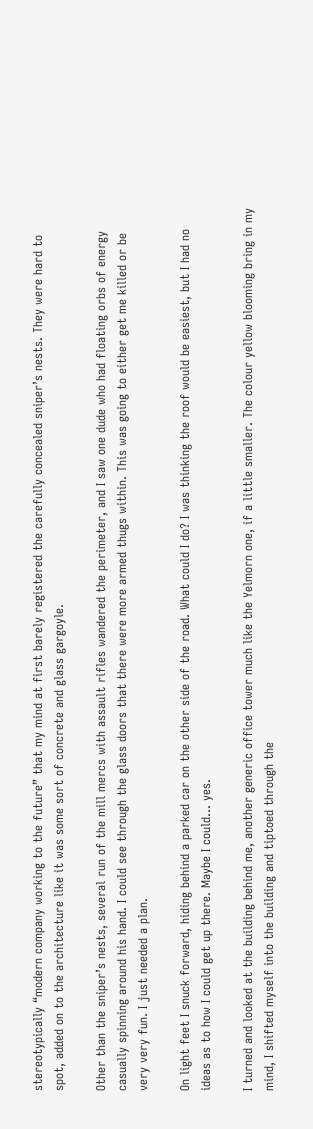stereotypically “modern company working to the future” that my mind at first barely registered the carefully concealed sniper’s nests. They were hard to spot, added on to the architecture like it was some sort of concrete and glass gargoyle.

Other than the sniper’s nests, several run of the mill mercs with assault rifles wandered the perimeter, and I saw one dude who had floating orbs of energy casually spinning around his hand. I could see through the glass doors that there were more armed thugs within. This was going to either get me killed or be very very fun. I just needed a plan.

On light feet I snuck forward, hiding behind a parked car on the other side of the road. What could I do? I was thinking the roof would be easiest, but I had no ideas as to how I could get up there. Maybe I could… yes.

I turned and looked at the building behind me, another generic office tower much like the Yelmorn one, if a little smaller. The colour yellow blooming bring in my mind, I shifted myself into the building and tiptoed through the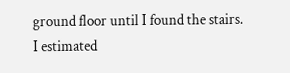ground floor until I found the stairs. I estimated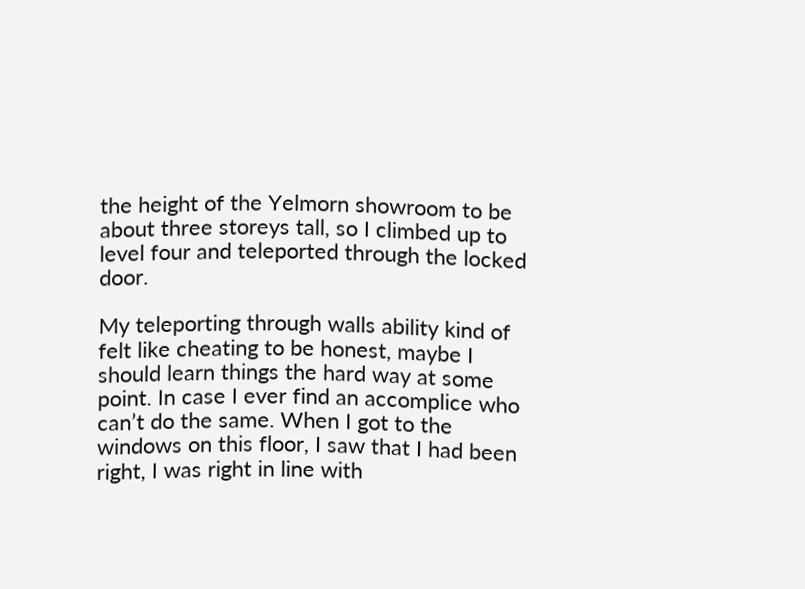the height of the Yelmorn showroom to be about three storeys tall, so I climbed up to level four and teleported through the locked door.

My teleporting through walls ability kind of felt like cheating to be honest, maybe I should learn things the hard way at some point. In case I ever find an accomplice who can’t do the same. When I got to the windows on this floor, I saw that I had been right, I was right in line with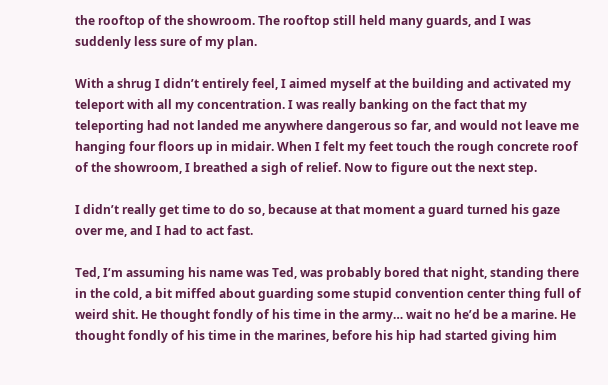the rooftop of the showroom. The rooftop still held many guards, and I was suddenly less sure of my plan.

With a shrug I didn’t entirely feel, I aimed myself at the building and activated my teleport with all my concentration. I was really banking on the fact that my teleporting had not landed me anywhere dangerous so far, and would not leave me hanging four floors up in midair. When I felt my feet touch the rough concrete roof of the showroom, I breathed a sigh of relief. Now to figure out the next step.

I didn’t really get time to do so, because at that moment a guard turned his gaze over me, and I had to act fast.

Ted, I’m assuming his name was Ted, was probably bored that night, standing there in the cold, a bit miffed about guarding some stupid convention center thing full of weird shit. He thought fondly of his time in the army… wait no he’d be a marine. He thought fondly of his time in the marines, before his hip had started giving him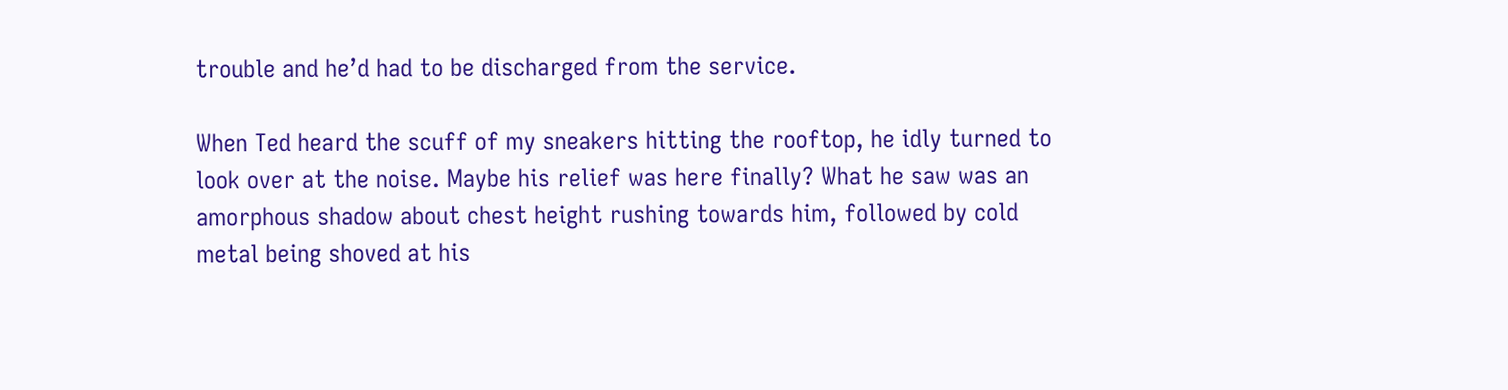trouble and he’d had to be discharged from the service.

When Ted heard the scuff of my sneakers hitting the rooftop, he idly turned to look over at the noise. Maybe his relief was here finally? What he saw was an amorphous shadow about chest height rushing towards him, followed by cold metal being shoved at his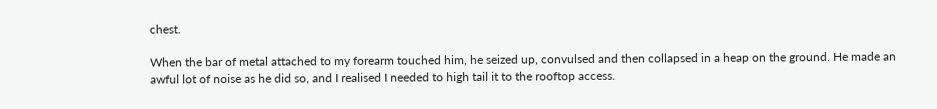chest.

When the bar of metal attached to my forearm touched him, he seized up, convulsed and then collapsed in a heap on the ground. He made an awful lot of noise as he did so, and I realised I needed to high tail it to the rooftop access.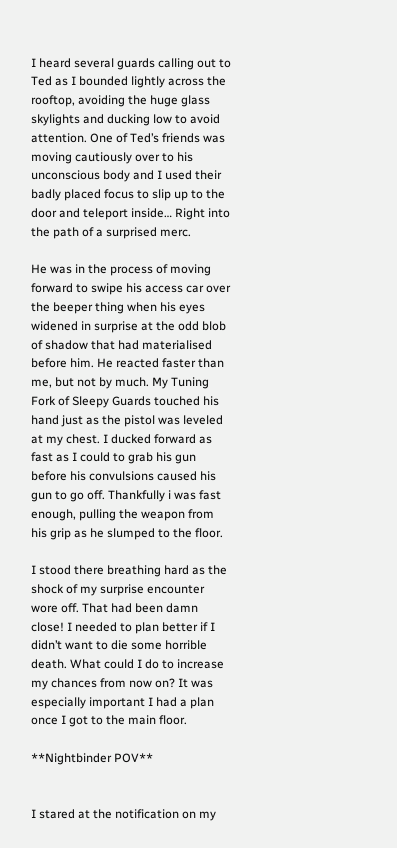I heard several guards calling out to Ted as I bounded lightly across the rooftop, avoiding the huge glass skylights and ducking low to avoid attention. One of Ted’s friends was moving cautiously over to his unconscious body and I used their badly placed focus to slip up to the door and teleport inside… Right into the path of a surprised merc.

He was in the process of moving forward to swipe his access car over the beeper thing when his eyes widened in surprise at the odd blob of shadow that had materialised before him. He reacted faster than me, but not by much. My Tuning Fork of Sleepy Guards touched his hand just as the pistol was leveled at my chest. I ducked forward as fast as I could to grab his gun before his convulsions caused his gun to go off. Thankfully i was fast enough, pulling the weapon from his grip as he slumped to the floor.

I stood there breathing hard as the shock of my surprise encounter wore off. That had been damn close! I needed to plan better if I didn’t want to die some horrible death. What could I do to increase my chances from now on? It was especially important I had a plan once I got to the main floor.

**Nightbinder POV**


I stared at the notification on my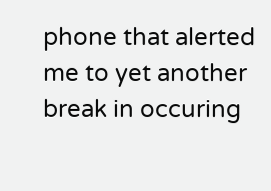phone that alerted me to yet another break in occuring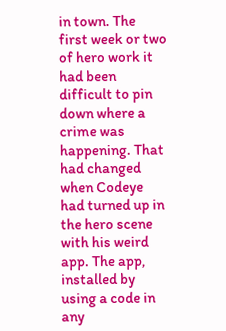in town. The first week or two of hero work it had been difficult to pin down where a crime was happening. That had changed when Codeye had turned up in the hero scene with his weird app. The app, installed by using a code in any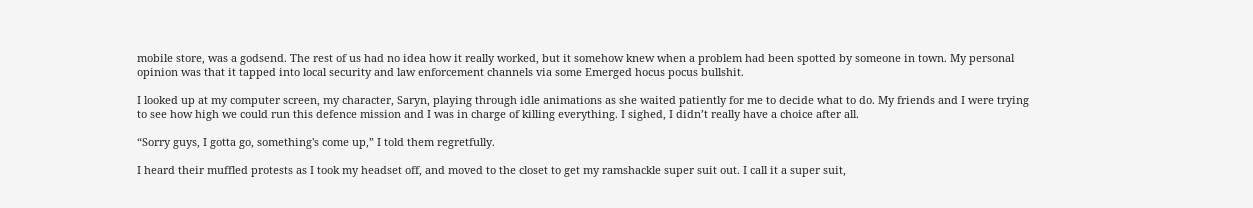mobile store, was a godsend. The rest of us had no idea how it really worked, but it somehow knew when a problem had been spotted by someone in town. My personal opinion was that it tapped into local security and law enforcement channels via some Emerged hocus pocus bullshit.

I looked up at my computer screen, my character, Saryn, playing through idle animations as she waited patiently for me to decide what to do. My friends and I were trying to see how high we could run this defence mission and I was in charge of killing everything. I sighed, I didn’t really have a choice after all.

“Sorry guys, I gotta go, something's come up,” I told them regretfully.

I heard their muffled protests as I took my headset off, and moved to the closet to get my ramshackle super suit out. I call it a super suit,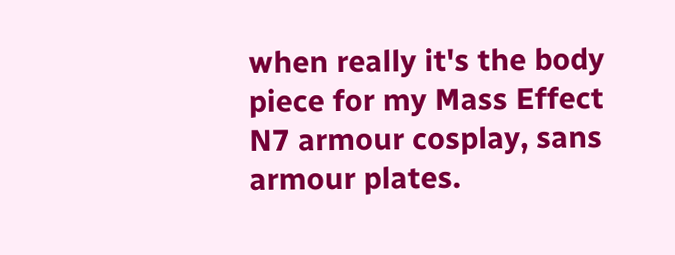when really it's the body piece for my Mass Effect N7 armour cosplay, sans armour plates.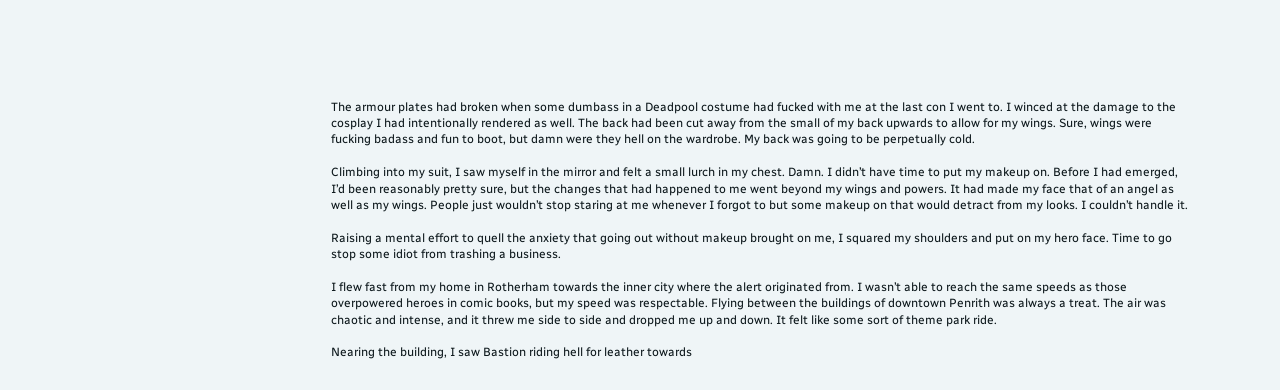The armour plates had broken when some dumbass in a Deadpool costume had fucked with me at the last con I went to. I winced at the damage to the cosplay I had intentionally rendered as well. The back had been cut away from the small of my back upwards to allow for my wings. Sure, wings were fucking badass and fun to boot, but damn were they hell on the wardrobe. My back was going to be perpetually cold.

Climbing into my suit, I saw myself in the mirror and felt a small lurch in my chest. Damn. I didn’t have time to put my makeup on. Before I had emerged, I’d been reasonably pretty sure, but the changes that had happened to me went beyond my wings and powers. It had made my face that of an angel as well as my wings. People just wouldn’t stop staring at me whenever I forgot to but some makeup on that would detract from my looks. I couldn’t handle it.

Raising a mental effort to quell the anxiety that going out without makeup brought on me, I squared my shoulders and put on my hero face. Time to go stop some idiot from trashing a business.

I flew fast from my home in Rotherham towards the inner city where the alert originated from. I wasn’t able to reach the same speeds as those overpowered heroes in comic books, but my speed was respectable. Flying between the buildings of downtown Penrith was always a treat. The air was chaotic and intense, and it threw me side to side and dropped me up and down. It felt like some sort of theme park ride.

Nearing the building, I saw Bastion riding hell for leather towards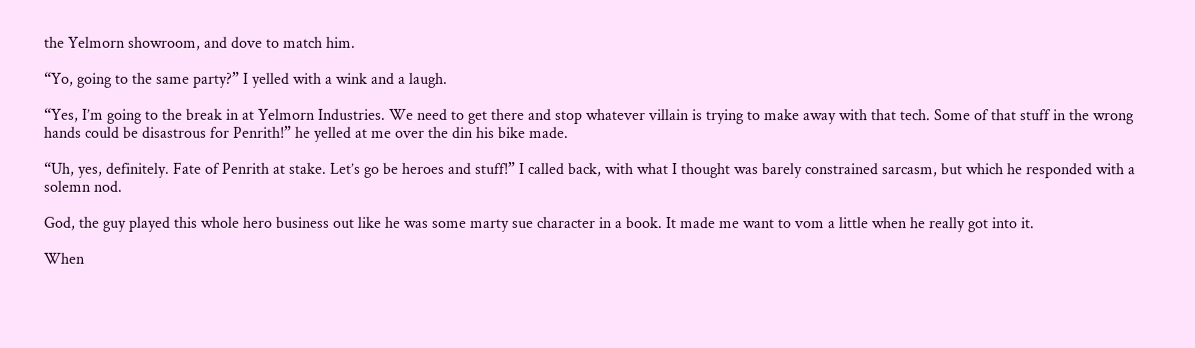the Yelmorn showroom, and dove to match him.

“Yo, going to the same party?” I yelled with a wink and a laugh.

“Yes, I’m going to the break in at Yelmorn Industries. We need to get there and stop whatever villain is trying to make away with that tech. Some of that stuff in the wrong hands could be disastrous for Penrith!” he yelled at me over the din his bike made.

“Uh, yes, definitely. Fate of Penrith at stake. Let’s go be heroes and stuff!” I called back, with what I thought was barely constrained sarcasm, but which he responded with a solemn nod.

God, the guy played this whole hero business out like he was some marty sue character in a book. It made me want to vom a little when he really got into it.

When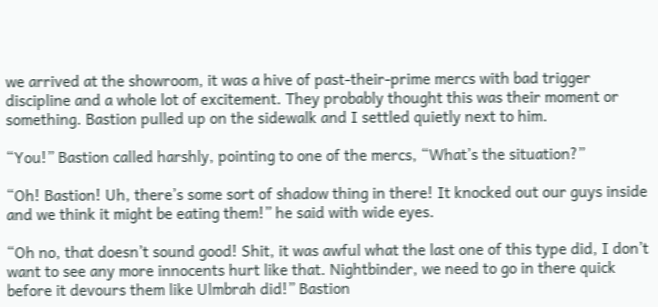we arrived at the showroom, it was a hive of past-their-prime mercs with bad trigger discipline and a whole lot of excitement. They probably thought this was their moment or something. Bastion pulled up on the sidewalk and I settled quietly next to him.

“You!” Bastion called harshly, pointing to one of the mercs, “What’s the situation?”

“Oh! Bastion! Uh, there’s some sort of shadow thing in there! It knocked out our guys inside and we think it might be eating them!” he said with wide eyes.

“Oh no, that doesn’t sound good! Shit, it was awful what the last one of this type did, I don’t want to see any more innocents hurt like that. Nightbinder, we need to go in there quick before it devours them like Ulmbrah did!” Bastion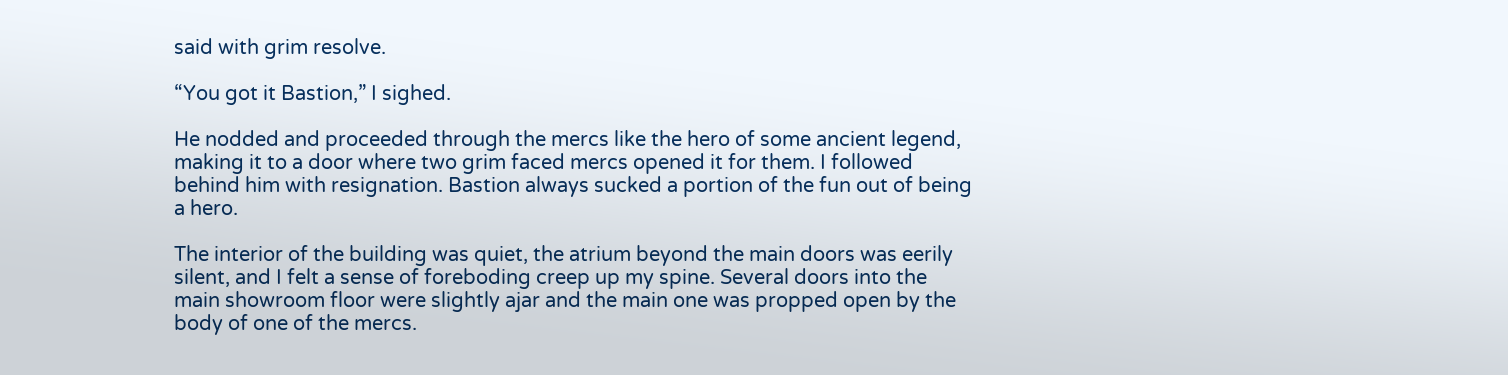said with grim resolve.

“You got it Bastion,” I sighed.

He nodded and proceeded through the mercs like the hero of some ancient legend, making it to a door where two grim faced mercs opened it for them. I followed behind him with resignation. Bastion always sucked a portion of the fun out of being a hero.

The interior of the building was quiet, the atrium beyond the main doors was eerily silent, and I felt a sense of foreboding creep up my spine. Several doors into the main showroom floor were slightly ajar and the main one was propped open by the body of one of the mercs.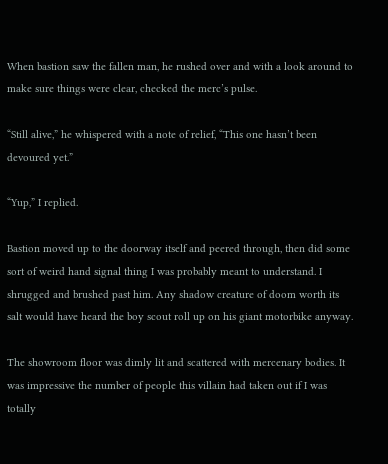When bastion saw the fallen man, he rushed over and with a look around to make sure things were clear, checked the merc’s pulse.

“Still alive,” he whispered with a note of relief, “This one hasn’t been devoured yet.”

“Yup,” I replied.

Bastion moved up to the doorway itself and peered through, then did some sort of weird hand signal thing I was probably meant to understand. I shrugged and brushed past him. Any shadow creature of doom worth its salt would have heard the boy scout roll up on his giant motorbike anyway.

The showroom floor was dimly lit and scattered with mercenary bodies. It was impressive the number of people this villain had taken out if I was totally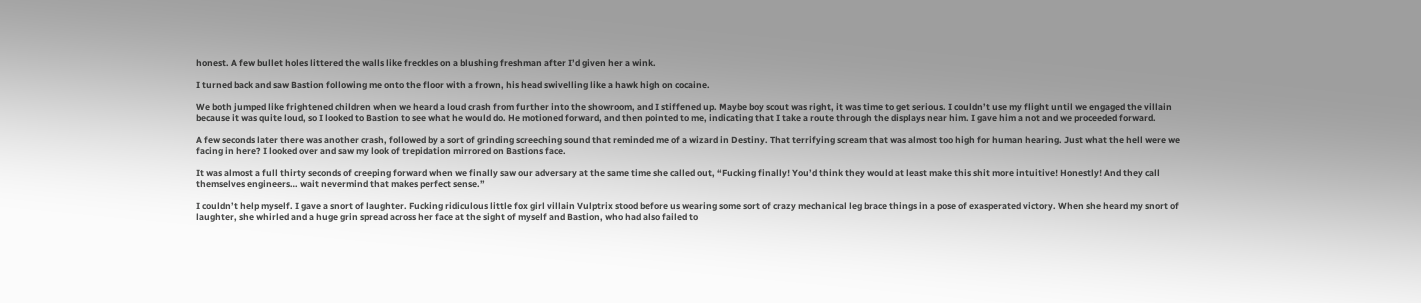honest. A few bullet holes littered the walls like freckles on a blushing freshman after I’d given her a wink.

I turned back and saw Bastion following me onto the floor with a frown, his head swivelling like a hawk high on cocaine.

We both jumped like frightened children when we heard a loud crash from further into the showroom, and I stiffened up. Maybe boy scout was right, it was time to get serious. I couldn’t use my flight until we engaged the villain because it was quite loud, so I looked to Bastion to see what he would do. He motioned forward, and then pointed to me, indicating that I take a route through the displays near him. I gave him a not and we proceeded forward.

A few seconds later there was another crash, followed by a sort of grinding screeching sound that reminded me of a wizard in Destiny. That terrifying scream that was almost too high for human hearing. Just what the hell were we facing in here? I looked over and saw my look of trepidation mirrored on Bastions face.

It was almost a full thirty seconds of creeping forward when we finally saw our adversary at the same time she called out, “Fucking finally! You’d think they would at least make this shit more intuitive! Honestly! And they call themselves engineers… wait nevermind that makes perfect sense.”

I couldn’t help myself. I gave a snort of laughter. Fucking ridiculous little fox girl villain Vulptrix stood before us wearing some sort of crazy mechanical leg brace things in a pose of exasperated victory. When she heard my snort of laughter, she whirled and a huge grin spread across her face at the sight of myself and Bastion, who had also failed to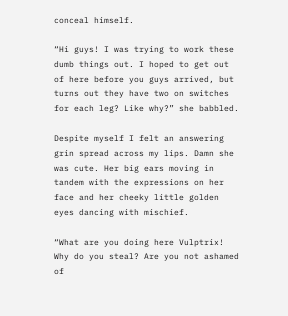conceal himself.

“Hi guys! I was trying to work these dumb things out. I hoped to get out of here before you guys arrived, but turns out they have two on switches for each leg? Like why?” she babbled.

Despite myself I felt an answering grin spread across my lips. Damn she was cute. Her big ears moving in tandem with the expressions on her face and her cheeky little golden eyes dancing with mischief.

“What are you doing here Vulptrix! Why do you steal? Are you not ashamed of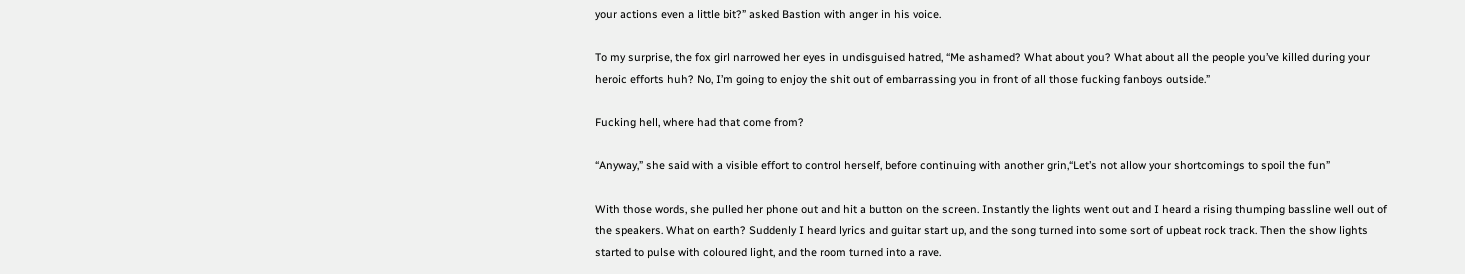your actions even a little bit?” asked Bastion with anger in his voice.

To my surprise, the fox girl narrowed her eyes in undisguised hatred, “Me ashamed? What about you? What about all the people you’ve killed during your heroic efforts huh? No, I’m going to enjoy the shit out of embarrassing you in front of all those fucking fanboys outside.”

Fucking hell, where had that come from?

“Anyway,” she said with a visible effort to control herself, before continuing with another grin,“Let’s not allow your shortcomings to spoil the fun”

With those words, she pulled her phone out and hit a button on the screen. Instantly the lights went out and I heard a rising thumping bassline well out of the speakers. What on earth? Suddenly I heard lyrics and guitar start up, and the song turned into some sort of upbeat rock track. Then the show lights started to pulse with coloured light, and the room turned into a rave.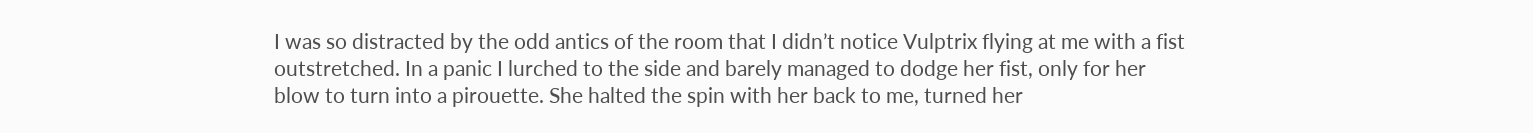I was so distracted by the odd antics of the room that I didn’t notice Vulptrix flying at me with a fist outstretched. In a panic I lurched to the side and barely managed to dodge her fist, only for her blow to turn into a pirouette. She halted the spin with her back to me, turned her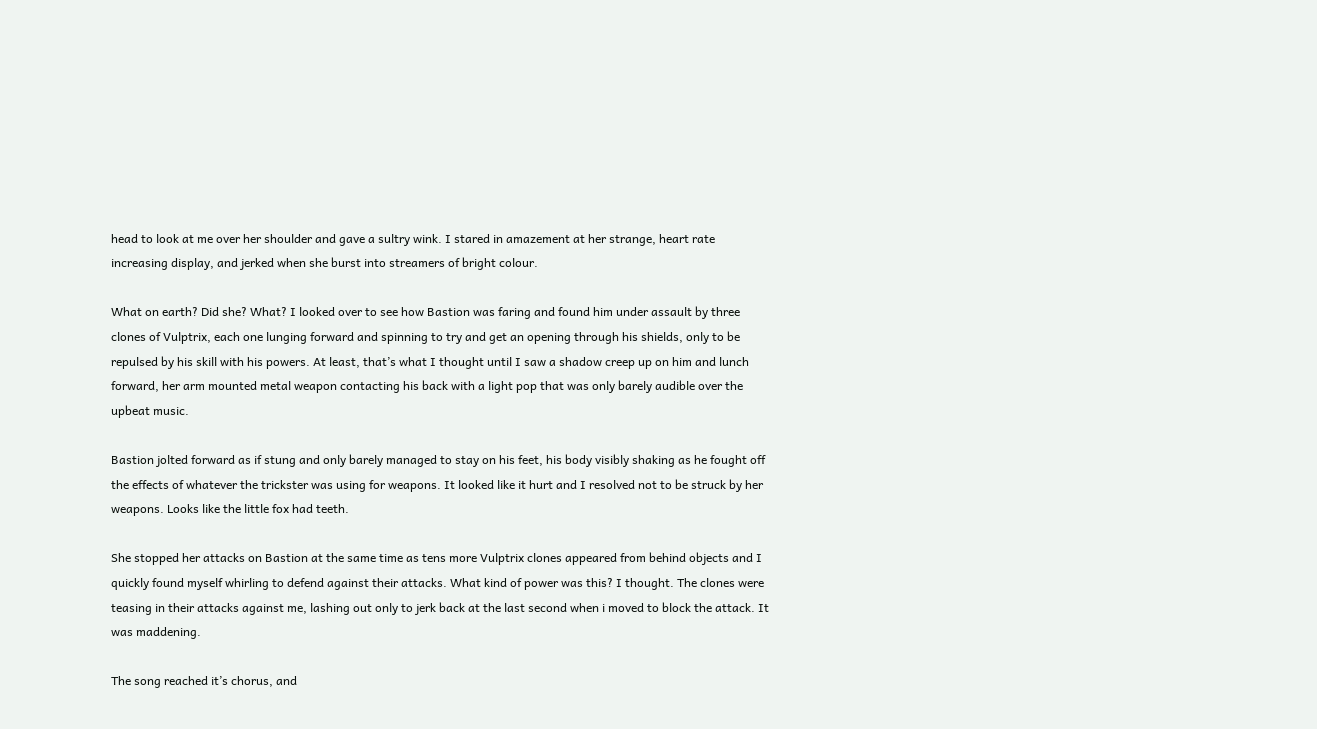head to look at me over her shoulder and gave a sultry wink. I stared in amazement at her strange, heart rate increasing display, and jerked when she burst into streamers of bright colour.

What on earth? Did she? What? I looked over to see how Bastion was faring and found him under assault by three clones of Vulptrix, each one lunging forward and spinning to try and get an opening through his shields, only to be repulsed by his skill with his powers. At least, that’s what I thought until I saw a shadow creep up on him and lunch forward, her arm mounted metal weapon contacting his back with a light pop that was only barely audible over the upbeat music.

Bastion jolted forward as if stung and only barely managed to stay on his feet, his body visibly shaking as he fought off the effects of whatever the trickster was using for weapons. It looked like it hurt and I resolved not to be struck by her weapons. Looks like the little fox had teeth.

She stopped her attacks on Bastion at the same time as tens more Vulptrix clones appeared from behind objects and I quickly found myself whirling to defend against their attacks. What kind of power was this? I thought. The clones were teasing in their attacks against me, lashing out only to jerk back at the last second when i moved to block the attack. It was maddening.

The song reached it’s chorus, and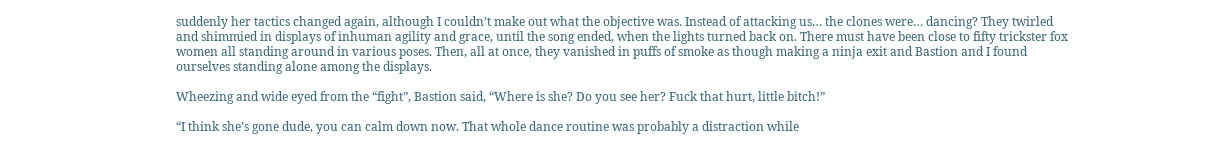suddenly her tactics changed again, although I couldn’t make out what the objective was. Instead of attacking us… the clones were… dancing? They twirled and shimmied in displays of inhuman agility and grace, until the song ended, when the lights turned back on. There must have been close to fifty trickster fox women all standing around in various poses. Then, all at once, they vanished in puffs of smoke as though making a ninja exit and Bastion and I found ourselves standing alone among the displays.

Wheezing and wide eyed from the “fight”, Bastion said, “Where is she? Do you see her? Fuck that hurt, little bitch!”

“I think she’s gone dude, you can calm down now. That whole dance routine was probably a distraction while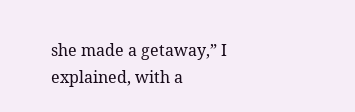she made a getaway,” I explained, with a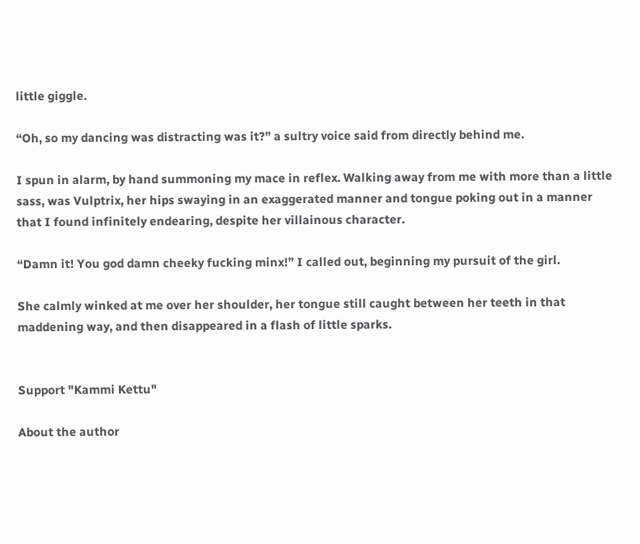little giggle.

“Oh, so my dancing was distracting was it?” a sultry voice said from directly behind me.

I spun in alarm, by hand summoning my mace in reflex. Walking away from me with more than a little sass, was Vulptrix, her hips swaying in an exaggerated manner and tongue poking out in a manner that I found infinitely endearing, despite her villainous character.

“Damn it! You god damn cheeky fucking minx!” I called out, beginning my pursuit of the girl.

She calmly winked at me over her shoulder, her tongue still caught between her teeth in that maddening way, and then disappeared in a flash of little sparks.


Support "Kammi Kettu"

About the author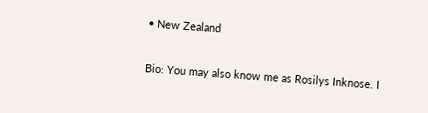• New Zealand

Bio: You may also know me as Rosilys Inknose. I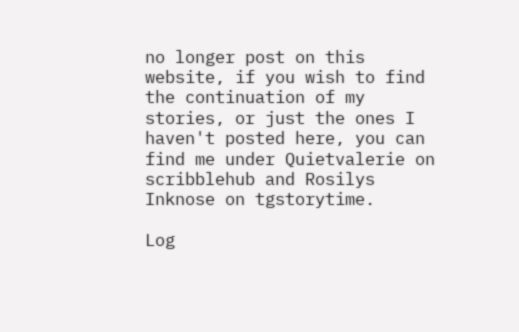no longer post on this website, if you wish to find the continuation of my stories, or just the ones I haven't posted here, you can find me under Quietvalerie on scribblehub and Rosilys Inknose on tgstorytime.

Log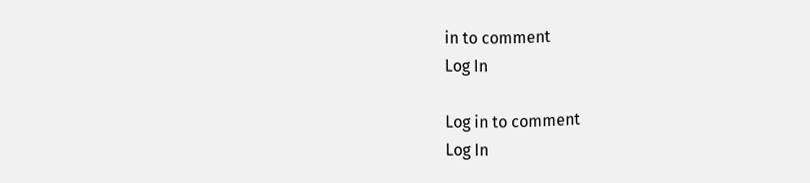in to comment
Log In

Log in to comment
Log In